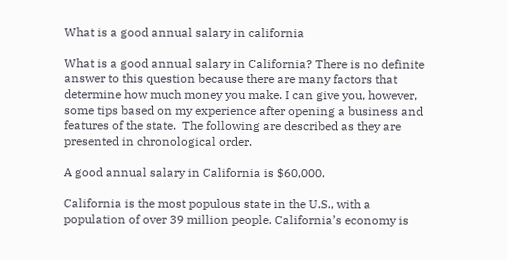What is a good annual salary in california

What is a good annual salary in California? There is no definite answer to this question because there are many factors that determine how much money you make. I can give you, however, some tips based on my experience after opening a business and features of the state.  The following are described as they are presented in chronological order.

A good annual salary in California is $60,000.

California is the most populous state in the U.S., with a population of over 39 million people. California’s economy is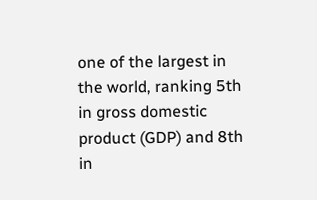one of the largest in the world, ranking 5th in gross domestic product (GDP) and 8th in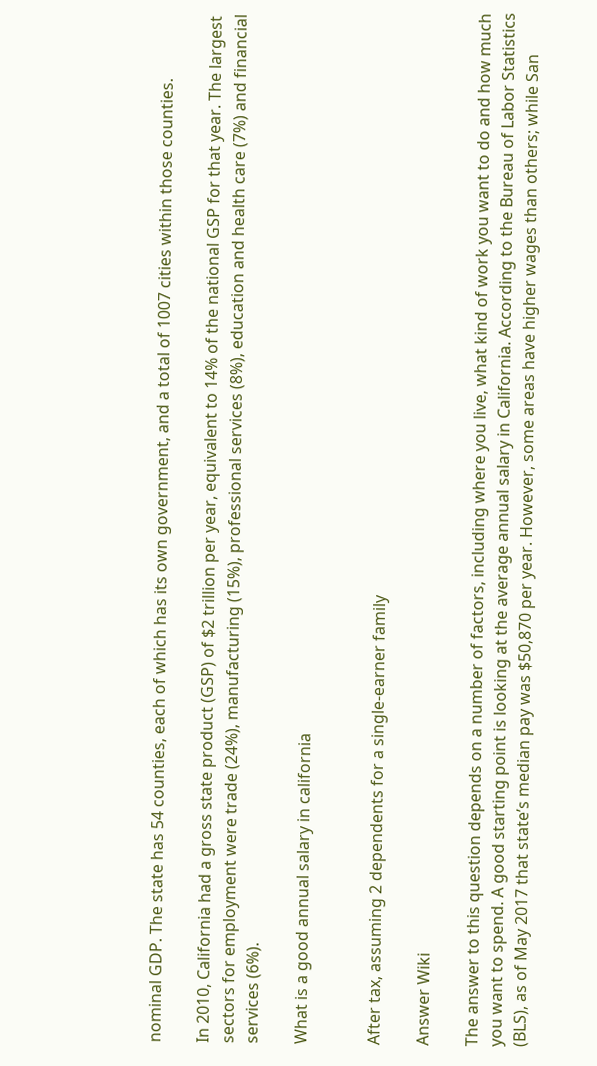nominal GDP. The state has 54 counties, each of which has its own government, and a total of 1007 cities within those counties.

In 2010, California had a gross state product (GSP) of $2 trillion per year, equivalent to 14% of the national GSP for that year. The largest sectors for employment were trade (24%), manufacturing (15%), professional services (8%), education and health care (7%) and financial services (6%).

What is a good annual salary in california


After tax, assuming 2 dependents for a single-earner family

Answer Wiki

The answer to this question depends on a number of factors, including where you live, what kind of work you want to do and how much you want to spend. A good starting point is looking at the average annual salary in California. According to the Bureau of Labor Statistics (BLS), as of May 2017 that state’s median pay was $50,870 per year. However, some areas have higher wages than others; while San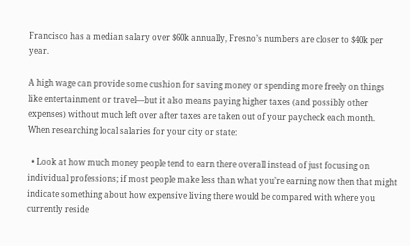Francisco has a median salary over $60k annually, Fresno’s numbers are closer to $40k per year.

A high wage can provide some cushion for saving money or spending more freely on things like entertainment or travel—but it also means paying higher taxes (and possibly other expenses) without much left over after taxes are taken out of your paycheck each month. When researching local salaries for your city or state:

  • Look at how much money people tend to earn there overall instead of just focusing on individual professions; if most people make less than what you’re earning now then that might indicate something about how expensive living there would be compared with where you currently reside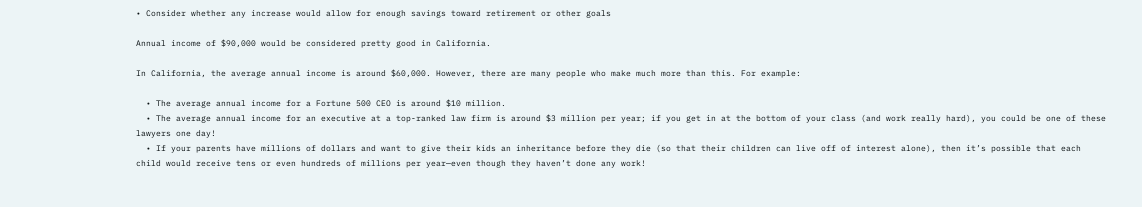• Consider whether any increase would allow for enough savings toward retirement or other goals

Annual income of $90,000 would be considered pretty good in California.

In California, the average annual income is around $60,000. However, there are many people who make much more than this. For example:

  • The average annual income for a Fortune 500 CEO is around $10 million.
  • The average annual income for an executive at a top-ranked law firm is around $3 million per year; if you get in at the bottom of your class (and work really hard), you could be one of these lawyers one day!
  • If your parents have millions of dollars and want to give their kids an inheritance before they die (so that their children can live off of interest alone), then it’s possible that each child would receive tens or even hundreds of millions per year—even though they haven’t done any work!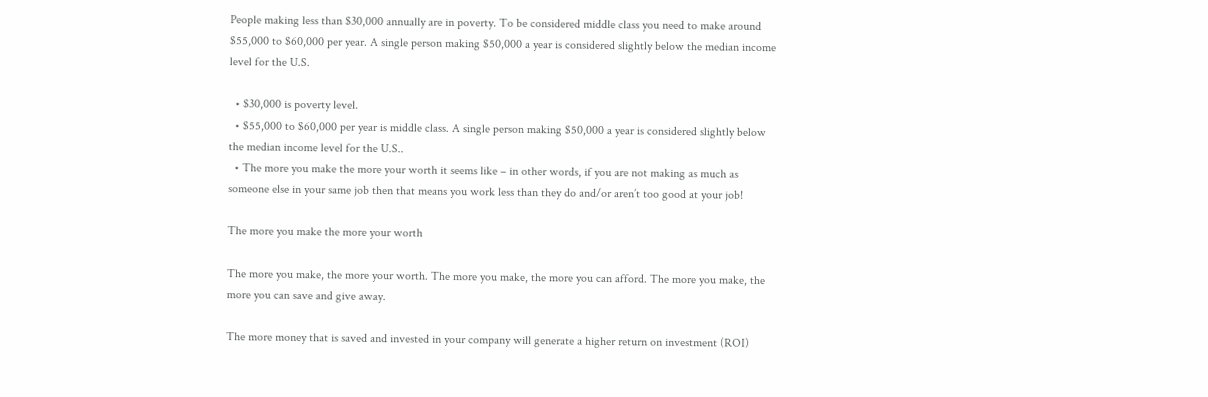People making less than $30,000 annually are in poverty. To be considered middle class you need to make around $55,000 to $60,000 per year. A single person making $50,000 a year is considered slightly below the median income level for the U.S.

  • $30,000 is poverty level.
  • $55,000 to $60,000 per year is middle class. A single person making $50,000 a year is considered slightly below the median income level for the U.S..
  • The more you make the more your worth it seems like – in other words, if you are not making as much as someone else in your same job then that means you work less than they do and/or aren’t too good at your job!

The more you make the more your worth

The more you make, the more your worth. The more you make, the more you can afford. The more you make, the more you can save and give away.

The more money that is saved and invested in your company will generate a higher return on investment (ROI)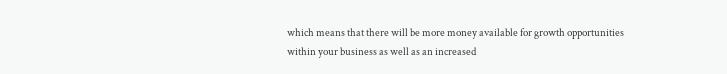which means that there will be more money available for growth opportunities within your business as well as an increased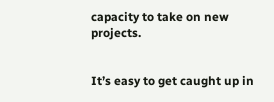capacity to take on new projects.


It’s easy to get caught up in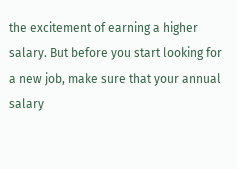the excitement of earning a higher salary. But before you start looking for a new job, make sure that your annual salary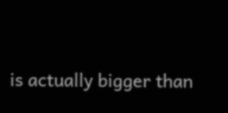is actually bigger than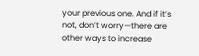your previous one. And if it’s not, don’t worry—there are other ways to increase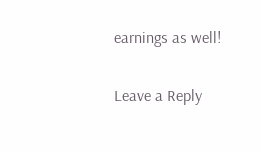earnings as well!

Leave a Reply